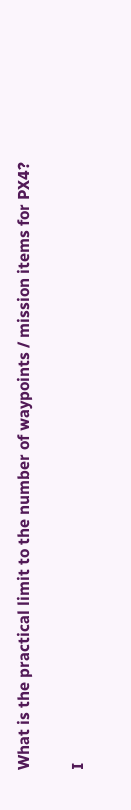What is the practical limit to the number of waypoints / mission items for PX4?

I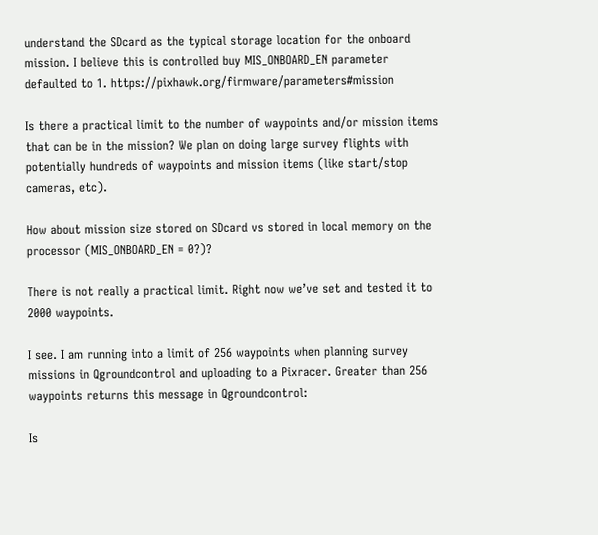understand the SDcard as the typical storage location for the onboard mission. I believe this is controlled buy MIS_ONBOARD_EN parameter defaulted to 1. https://pixhawk.org/firmware/parameters#mission

Is there a practical limit to the number of waypoints and/or mission items that can be in the mission? We plan on doing large survey flights with potentially hundreds of waypoints and mission items (like start/stop cameras, etc).

How about mission size stored on SDcard vs stored in local memory on the processor (MIS_ONBOARD_EN = 0?)?

There is not really a practical limit. Right now we’ve set and tested it to 2000 waypoints.

I see. I am running into a limit of 256 waypoints when planning survey missions in Qgroundcontrol and uploading to a Pixracer. Greater than 256 waypoints returns this message in Qgroundcontrol:

Is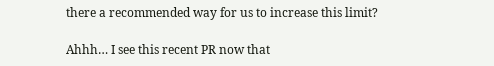there a recommended way for us to increase this limit?

Ahhh… I see this recent PR now that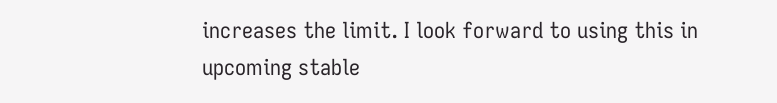increases the limit. I look forward to using this in upcoming stable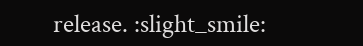release. :slight_smile: